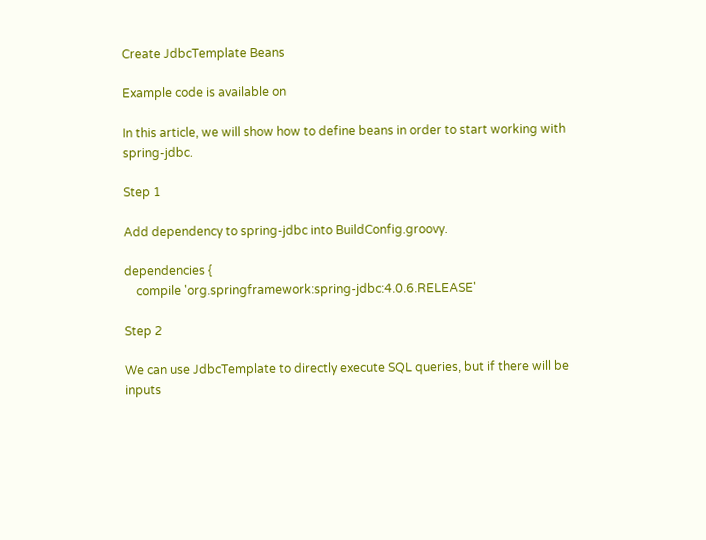Create JdbcTemplate Beans

Example code is available on

In this article, we will show how to define beans in order to start working with spring-jdbc.

Step 1

Add dependency to spring-jdbc into BuildConfig.groovy.

dependencies {
    compile 'org.springframework:spring-jdbc:4.0.6.RELEASE'

Step 2

We can use JdbcTemplate to directly execute SQL queries, but if there will be inputs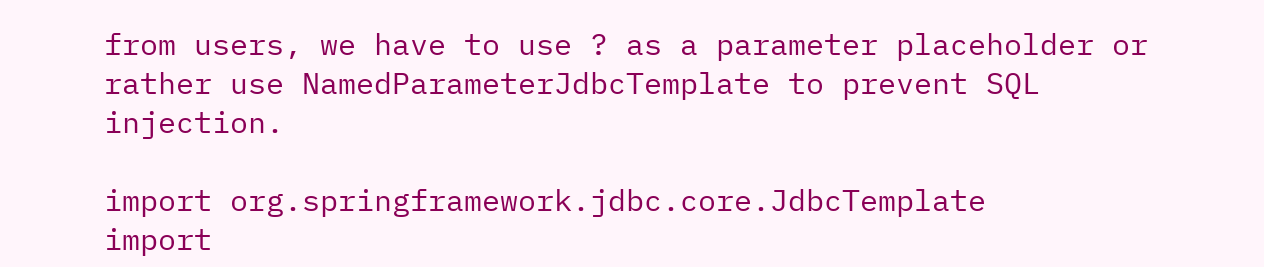from users, we have to use ? as a parameter placeholder or rather use NamedParameterJdbcTemplate to prevent SQL injection.

import org.springframework.jdbc.core.JdbcTemplate
import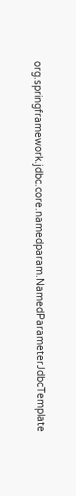org.springframework.jdbc.core.namedparam.NamedParameterJdbcTemplate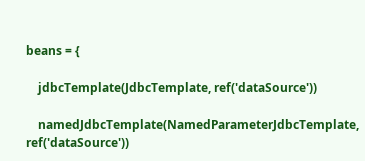beans = {

    jdbcTemplate(JdbcTemplate, ref('dataSource'))

    namedJdbcTemplate(NamedParameterJdbcTemplate, ref('dataSource'))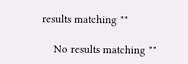results matching ""

    No results matching ""